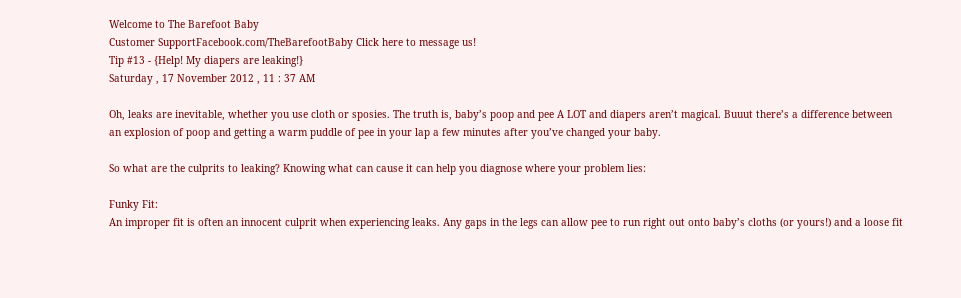Welcome to The Barefoot Baby
Customer SupportFacebook.com/TheBarefootBaby Click here to message us!
Tip #13 - {Help! My diapers are leaking!}
Saturday , 17 November 2012 , 11 : 37 AM

Oh, leaks are inevitable, whether you use cloth or sposies. The truth is, baby’s poop and pee A LOT and diapers aren’t magical. Buuut there’s a difference between an explosion of poop and getting a warm puddle of pee in your lap a few minutes after you’ve changed your baby.

So what are the culprits to leaking? Knowing what can cause it can help you diagnose where your problem lies:

Funky Fit:
An improper fit is often an innocent culprit when experiencing leaks. Any gaps in the legs can allow pee to run right out onto baby’s cloths (or yours!) and a loose fit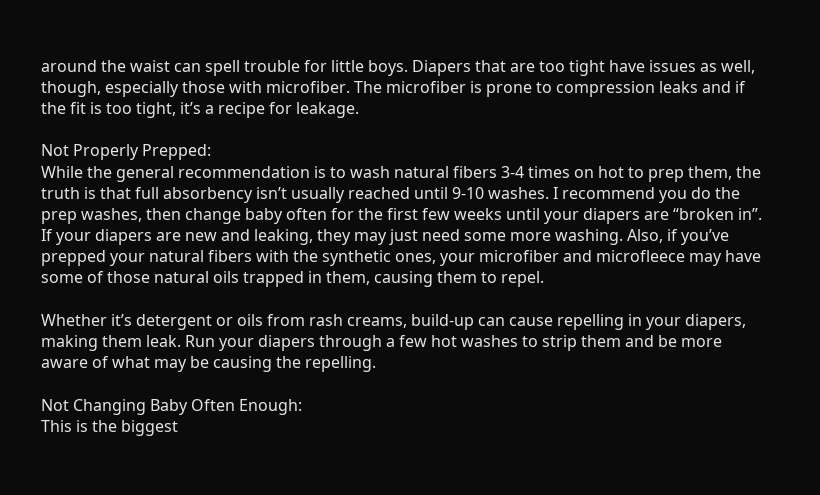around the waist can spell trouble for little boys. Diapers that are too tight have issues as well, though, especially those with microfiber. The microfiber is prone to compression leaks and if the fit is too tight, it’s a recipe for leakage.

Not Properly Prepped:
While the general recommendation is to wash natural fibers 3-4 times on hot to prep them, the truth is that full absorbency isn’t usually reached until 9-10 washes. I recommend you do the prep washes, then change baby often for the first few weeks until your diapers are “broken in”. If your diapers are new and leaking, they may just need some more washing. Also, if you’ve prepped your natural fibers with the synthetic ones, your microfiber and microfleece may have some of those natural oils trapped in them, causing them to repel.

Whether it’s detergent or oils from rash creams, build-up can cause repelling in your diapers, making them leak. Run your diapers through a few hot washes to strip them and be more aware of what may be causing the repelling.

Not Changing Baby Often Enough:
This is the biggest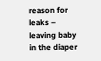reason for leaks – leaving baby in the diaper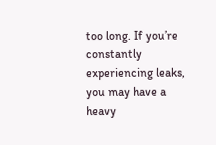too long. If you’re constantly experiencing leaks, you may have a heavy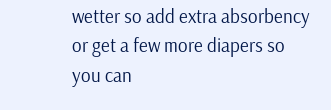wetter so add extra absorbency or get a few more diapers so you can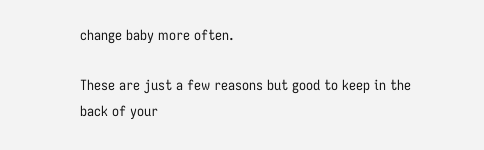change baby more often.

These are just a few reasons but good to keep in the back of your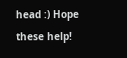head :) Hope these help!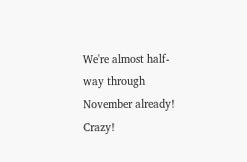We're almost half-way through November already! Crazy!